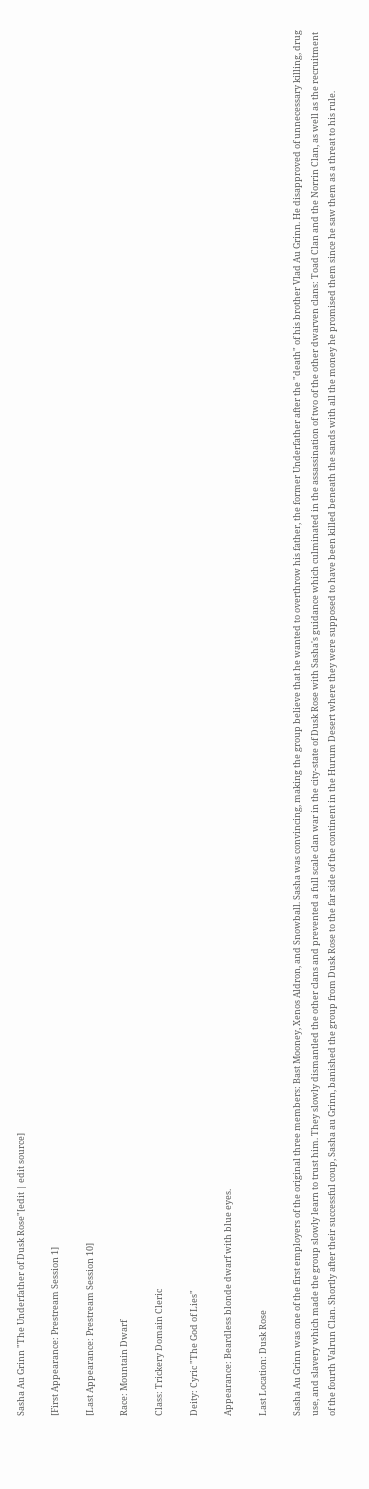Sasha Au Grinn "The Underfather of Dusk Rose"[edit | edit source]

[First Appearance: Prestream Session 1]

[Last Appearance: Prestream Session 10]

Race: Mountain Dwarf

Class: Trickery Domain Cleric

Deity: Cyric "The God of Lies"

Appearance: Beardless blonde dwarf with blue eyes.

Last Location: Dusk Rose

Sasha Au Grinn was one of the first employers of the original three members: Bast Mooney, Xenos Aldron, and Snowball. Sasha was convincing, making the group believe that he wanted to overthrow his father, the former Underfather after the "death" of his brother Vlad Au Grinn. He disapproved of unnecessary killing, drug use, and slavery which made the group slowly learn to trust him. They slowly dismantled the other clans and prevented a full scale clan war in the city-state of Dusk Rose with Sasha's guidance which culminated in the assassination of two of the other dwarven clans: Toad Clan and the Norrin Clan, as well as the recruitment of the fourth Valrun Clan. Shortly after their successful coup, Sasha au Grinn, banished the group from Dusk Rose to the far side of the continent in the Hurum Desert where they were supposed to have been killed beneath the sands with all the money he promised them since he saw them as a threat to his rule.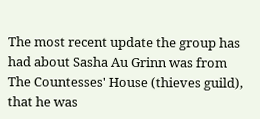The most recent update the group has had about Sasha Au Grinn was from The Countesses' House (thieves guild), that he was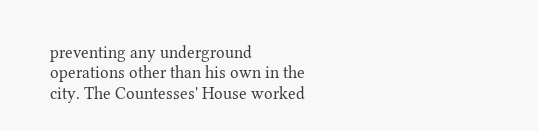preventing any underground operations other than his own in the city. The Countesses' House worked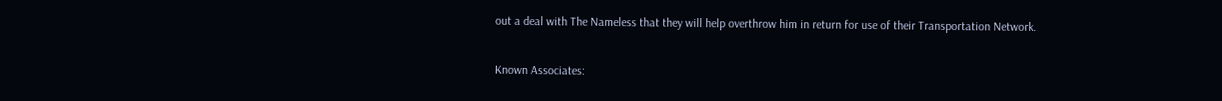out a deal with The Nameless that they will help overthrow him in return for use of their Transportation Network.

Known Associates: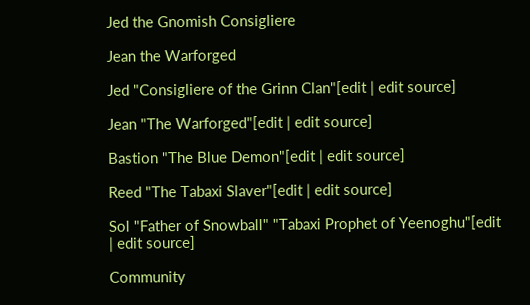Jed the Gnomish Consigliere

Jean the Warforged

Jed "Consigliere of the Grinn Clan"[edit | edit source]

Jean "The Warforged"[edit | edit source]

Bastion "The Blue Demon"[edit | edit source]

Reed "The Tabaxi Slaver"[edit | edit source]

Sol "Father of Snowball" "Tabaxi Prophet of Yeenoghu"[edit | edit source]

Community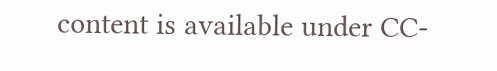content is available under CC-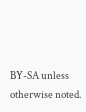BY-SA unless otherwise noted.